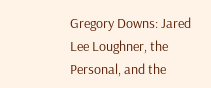Gregory Downs: Jared Lee Loughner, the Personal, and the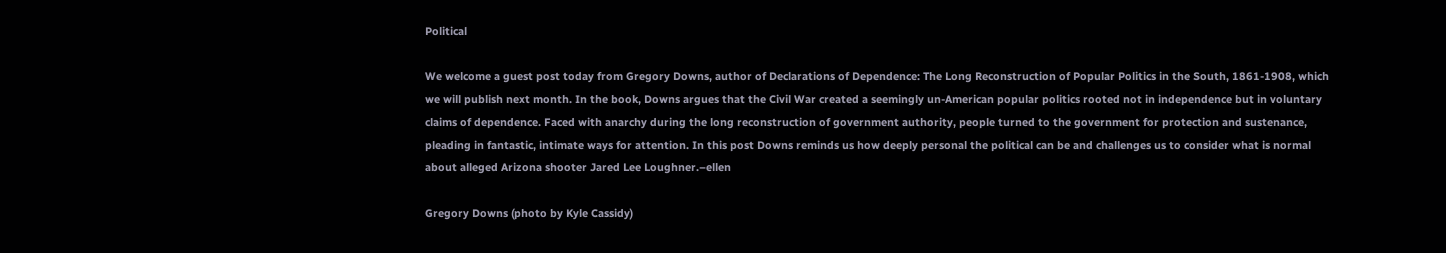Political

We welcome a guest post today from Gregory Downs, author of Declarations of Dependence: The Long Reconstruction of Popular Politics in the South, 1861-1908, which we will publish next month. In the book, Downs argues that the Civil War created a seemingly un-American popular politics rooted not in independence but in voluntary claims of dependence. Faced with anarchy during the long reconstruction of government authority, people turned to the government for protection and sustenance, pleading in fantastic, intimate ways for attention. In this post Downs reminds us how deeply personal the political can be and challenges us to consider what is normal about alleged Arizona shooter Jared Lee Loughner.–ellen

Gregory Downs (photo by Kyle Cassidy)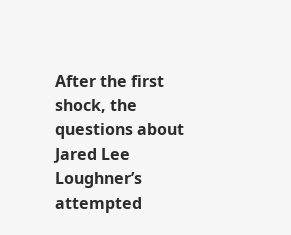After the first shock, the questions about Jared Lee Loughner’s attempted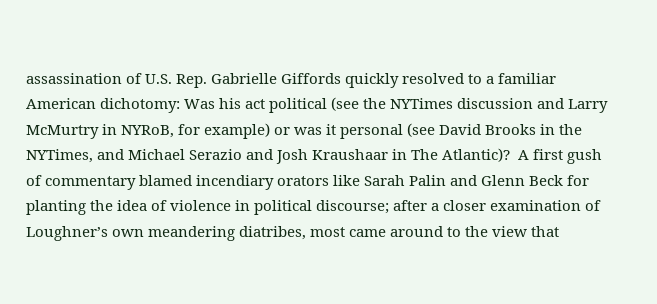assassination of U.S. Rep. Gabrielle Giffords quickly resolved to a familiar American dichotomy: Was his act political (see the NYTimes discussion and Larry McMurtry in NYRoB, for example) or was it personal (see David Brooks in the NYTimes, and Michael Serazio and Josh Kraushaar in The Atlantic)?  A first gush of commentary blamed incendiary orators like Sarah Palin and Glenn Beck for planting the idea of violence in political discourse; after a closer examination of Loughner’s own meandering diatribes, most came around to the view that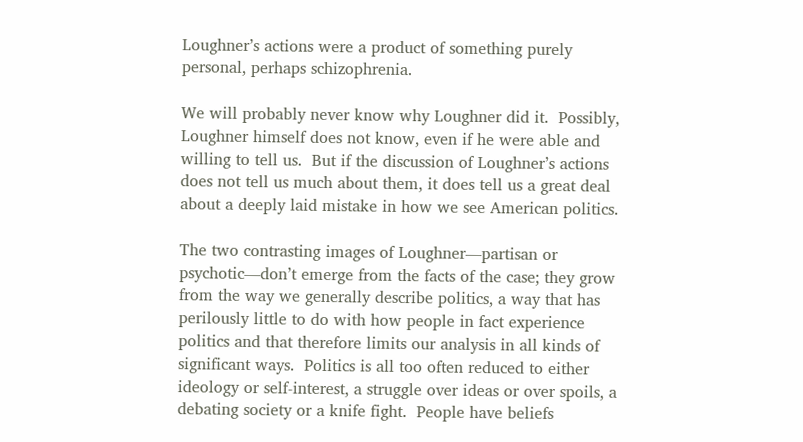Loughner’s actions were a product of something purely personal, perhaps schizophrenia.

We will probably never know why Loughner did it.  Possibly, Loughner himself does not know, even if he were able and willing to tell us.  But if the discussion of Loughner’s actions does not tell us much about them, it does tell us a great deal about a deeply laid mistake in how we see American politics.

The two contrasting images of Loughner—partisan or psychotic—don’t emerge from the facts of the case; they grow from the way we generally describe politics, a way that has perilously little to do with how people in fact experience politics and that therefore limits our analysis in all kinds of significant ways.  Politics is all too often reduced to either ideology or self-interest, a struggle over ideas or over spoils, a debating society or a knife fight.  People have beliefs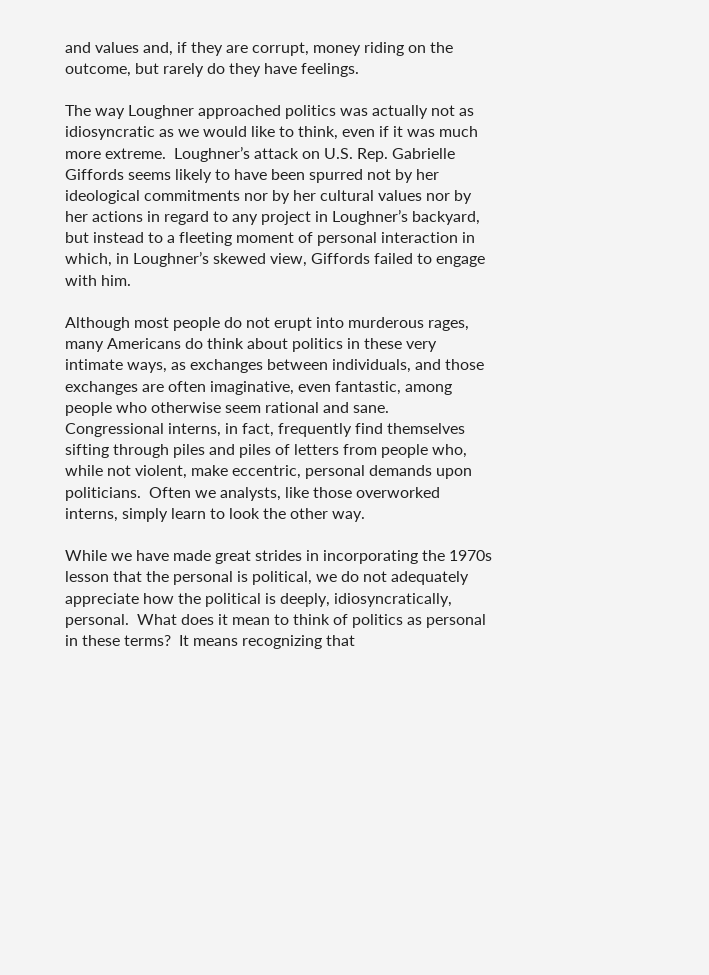and values and, if they are corrupt, money riding on the outcome, but rarely do they have feelings.

The way Loughner approached politics was actually not as idiosyncratic as we would like to think, even if it was much more extreme.  Loughner’s attack on U.S. Rep. Gabrielle Giffords seems likely to have been spurred not by her ideological commitments nor by her cultural values nor by her actions in regard to any project in Loughner’s backyard, but instead to a fleeting moment of personal interaction in which, in Loughner’s skewed view, Giffords failed to engage with him.

Although most people do not erupt into murderous rages, many Americans do think about politics in these very intimate ways, as exchanges between individuals, and those exchanges are often imaginative, even fantastic, among people who otherwise seem rational and sane.  Congressional interns, in fact, frequently find themselves sifting through piles and piles of letters from people who, while not violent, make eccentric, personal demands upon politicians.  Often we analysts, like those overworked interns, simply learn to look the other way.

While we have made great strides in incorporating the 1970s lesson that the personal is political, we do not adequately appreciate how the political is deeply, idiosyncratically, personal.  What does it mean to think of politics as personal in these terms?  It means recognizing that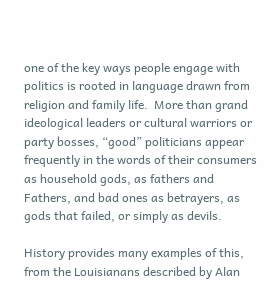one of the key ways people engage with politics is rooted in language drawn from religion and family life.  More than grand ideological leaders or cultural warriors or party bosses, “good” politicians appear frequently in the words of their consumers as household gods, as fathers and Fathers, and bad ones as betrayers, as gods that failed, or simply as devils.

History provides many examples of this, from the Louisianans described by Alan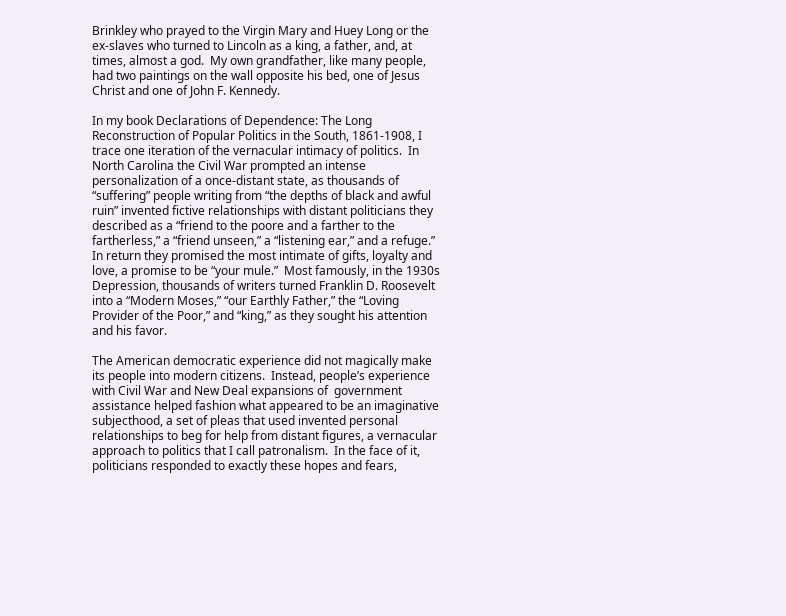Brinkley who prayed to the Virgin Mary and Huey Long or the ex-slaves who turned to Lincoln as a king, a father, and, at times, almost a god.  My own grandfather, like many people, had two paintings on the wall opposite his bed, one of Jesus Christ and one of John F. Kennedy.

In my book Declarations of Dependence: The Long Reconstruction of Popular Politics in the South, 1861-1908, I trace one iteration of the vernacular intimacy of politics.  In North Carolina the Civil War prompted an intense personalization of a once-distant state, as thousands of “suffering” people writing from “the depths of black and awful ruin” invented fictive relationships with distant politicians they described as a “friend to the poore and a farther to the fartherless,” a “friend unseen,” a “listening ear,” and a refuge.”  In return they promised the most intimate of gifts, loyalty and love, a promise to be “your mule.”  Most famously, in the 1930s Depression, thousands of writers turned Franklin D. Roosevelt into a “Modern Moses,” “our Earthly Father,” the “Loving Provider of the Poor,” and “king,” as they sought his attention and his favor.

The American democratic experience did not magically make its people into modern citizens.  Instead, people’s experience with Civil War and New Deal expansions of  government assistance helped fashion what appeared to be an imaginative subjecthood, a set of pleas that used invented personal relationships to beg for help from distant figures, a vernacular approach to politics that I call patronalism.  In the face of it, politicians responded to exactly these hopes and fears,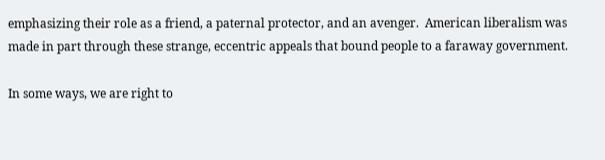emphasizing their role as a friend, a paternal protector, and an avenger.  American liberalism was made in part through these strange, eccentric appeals that bound people to a faraway government.

In some ways, we are right to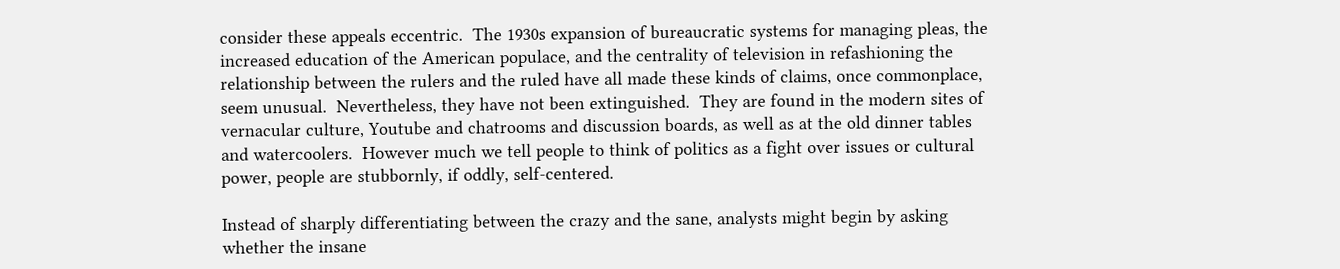consider these appeals eccentric.  The 1930s expansion of bureaucratic systems for managing pleas, the increased education of the American populace, and the centrality of television in refashioning the relationship between the rulers and the ruled have all made these kinds of claims, once commonplace, seem unusual.  Nevertheless, they have not been extinguished.  They are found in the modern sites of vernacular culture, Youtube and chatrooms and discussion boards, as well as at the old dinner tables and watercoolers.  However much we tell people to think of politics as a fight over issues or cultural power, people are stubbornly, if oddly, self-centered.

Instead of sharply differentiating between the crazy and the sane, analysts might begin by asking whether the insane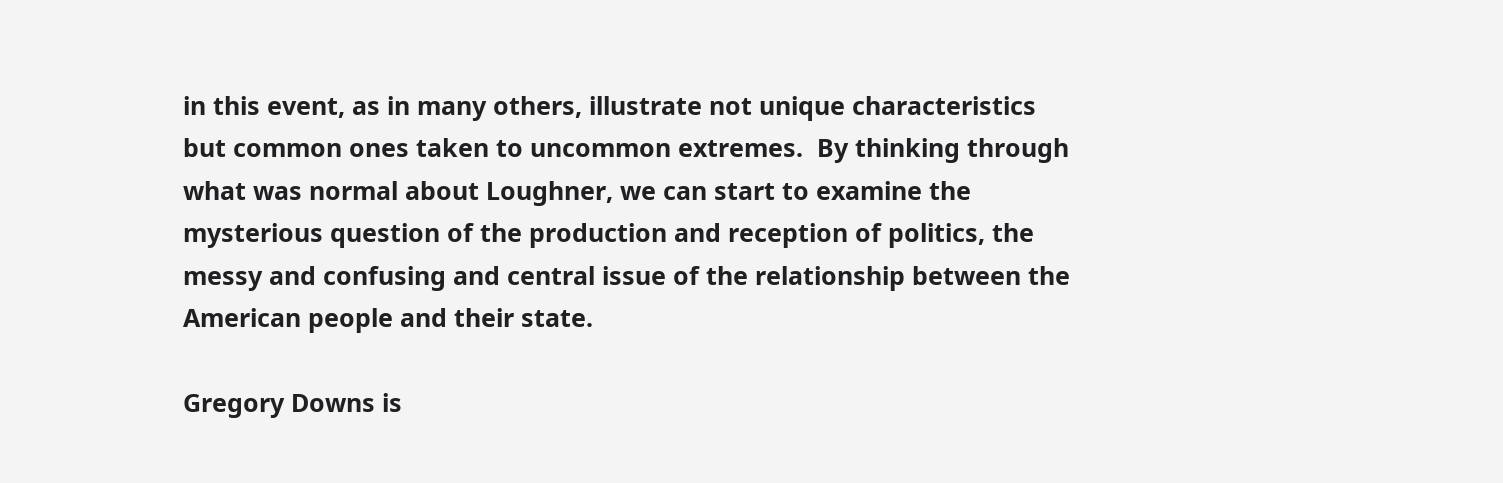in this event, as in many others, illustrate not unique characteristics but common ones taken to uncommon extremes.  By thinking through what was normal about Loughner, we can start to examine the mysterious question of the production and reception of politics, the messy and confusing and central issue of the relationship between the American people and their state.

Gregory Downs is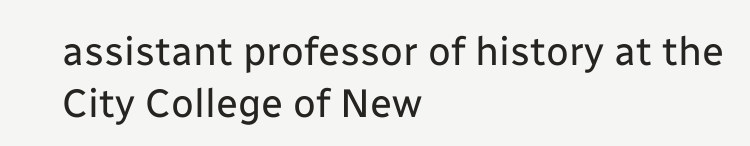assistant professor of history at the City College of New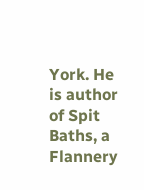York. He is author of Spit Baths, a Flannery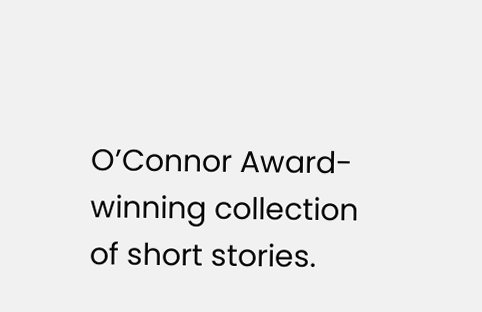O’Connor Award-winning collection of short stories.